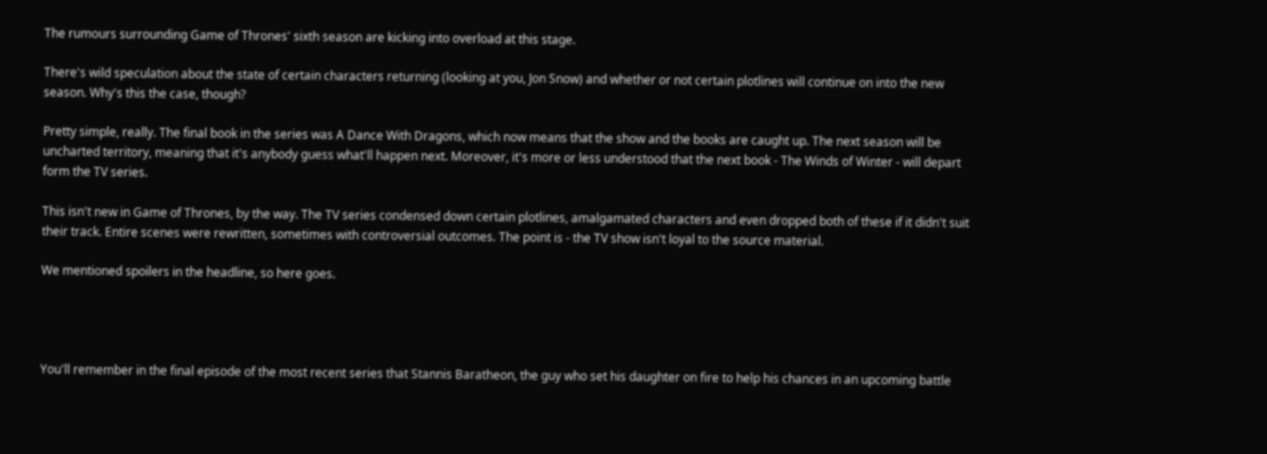The rumours surrounding Game of Thrones' sixth season are kicking into overload at this stage.

There's wild speculation about the state of certain characters returning (looking at you, Jon Snow) and whether or not certain plotlines will continue on into the new season. Why's this the case, though?

Pretty simple, really. The final book in the series was A Dance With Dragons, which now means that the show and the books are caught up. The next season will be uncharted territory, meaning that it's anybody guess what'll happen next. Moreover, it's more or less understood that the next book - The Winds of Winter - will depart form the TV series.

This isn't new in Game of Thrones, by the way. The TV series condensed down certain plotlines, amalgamated characters and even dropped both of these if it didn't suit their track. Entire scenes were rewritten, sometimes with controversial outcomes. The point is - the TV show isn't loyal to the source material.

We mentioned spoilers in the headline, so here goes.




You'll remember in the final episode of the most recent series that Stannis Baratheon, the guy who set his daughter on fire to help his chances in an upcoming battle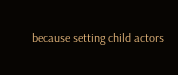because setting child actors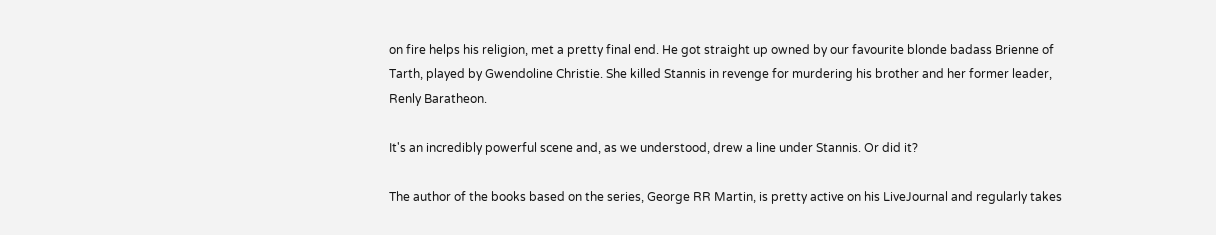on fire helps his religion, met a pretty final end. He got straight up owned by our favourite blonde badass Brienne of Tarth, played by Gwendoline Christie. She killed Stannis in revenge for murdering his brother and her former leader, Renly Baratheon.

It's an incredibly powerful scene and, as we understood, drew a line under Stannis. Or did it?

The author of the books based on the series, George RR Martin, is pretty active on his LiveJournal and regularly takes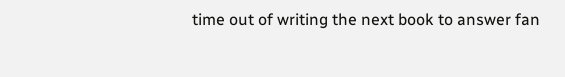time out of writing the next book to answer fan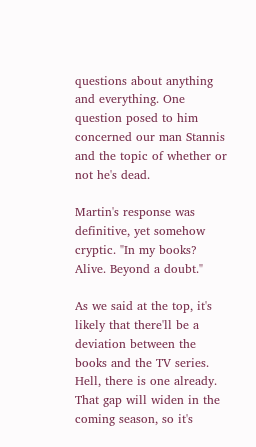questions about anything and everything. One question posed to him concerned our man Stannis and the topic of whether or not he's dead.

Martin's response was definitive, yet somehow cryptic. "In my books? Alive. Beyond a doubt."

As we said at the top, it's likely that there'll be a deviation between the books and the TV series. Hell, there is one already. That gap will widen in the coming season, so it's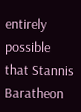entirely possible that Stannis Baratheon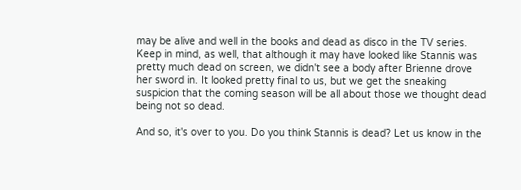may be alive and well in the books and dead as disco in the TV series. Keep in mind, as well, that although it may have looked like Stannis was pretty much dead on screen, we didn't see a body after Brienne drove her sword in. It looked pretty final to us, but we get the sneaking suspicion that the coming season will be all about those we thought dead being not so dead.

And so, it's over to you. Do you think Stannis is dead? Let us know in the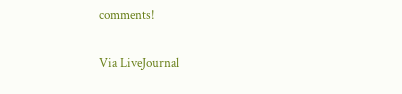comments!


Via LiveJournal